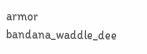armor bandana_waddle_dee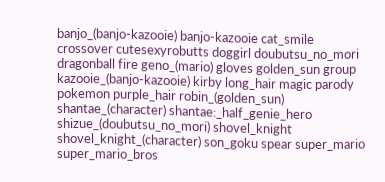banjo_(banjo-kazooie) banjo-kazooie cat_smile crossover cutesexyrobutts doggirl doubutsu_no_mori dragonball fire geno_(mario) gloves golden_sun group kazooie_(banjo-kazooie) kirby long_hair magic parody pokemon purple_hair robin_(golden_sun) shantae_(character) shantae:_half_genie_hero shizue_(doubutsu_no_mori) shovel_knight shovel_knight_(character) son_goku spear super_mario super_mario_bros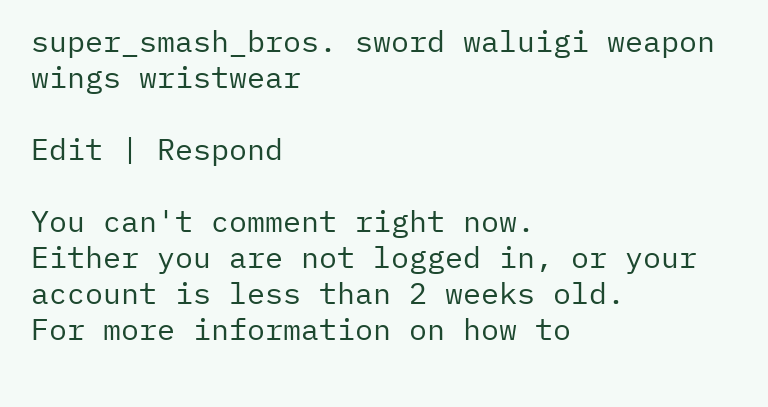super_smash_bros. sword waluigi weapon wings wristwear

Edit | Respond

You can't comment right now.
Either you are not logged in, or your account is less than 2 weeks old.
For more information on how to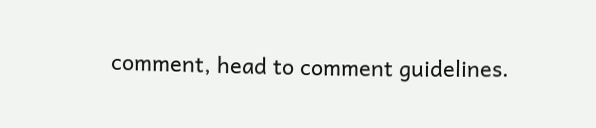comment, head to comment guidelines.